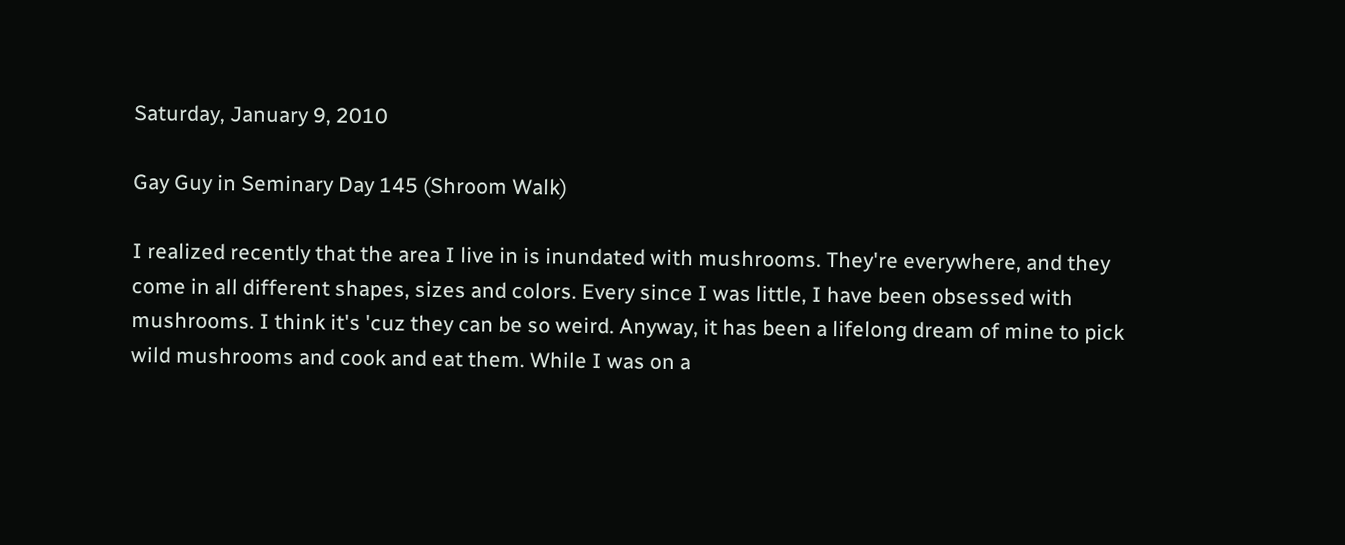Saturday, January 9, 2010

Gay Guy in Seminary Day 145 (Shroom Walk)

I realized recently that the area I live in is inundated with mushrooms. They're everywhere, and they come in all different shapes, sizes and colors. Every since I was little, I have been obsessed with mushrooms. I think it's 'cuz they can be so weird. Anyway, it has been a lifelong dream of mine to pick wild mushrooms and cook and eat them. While I was on a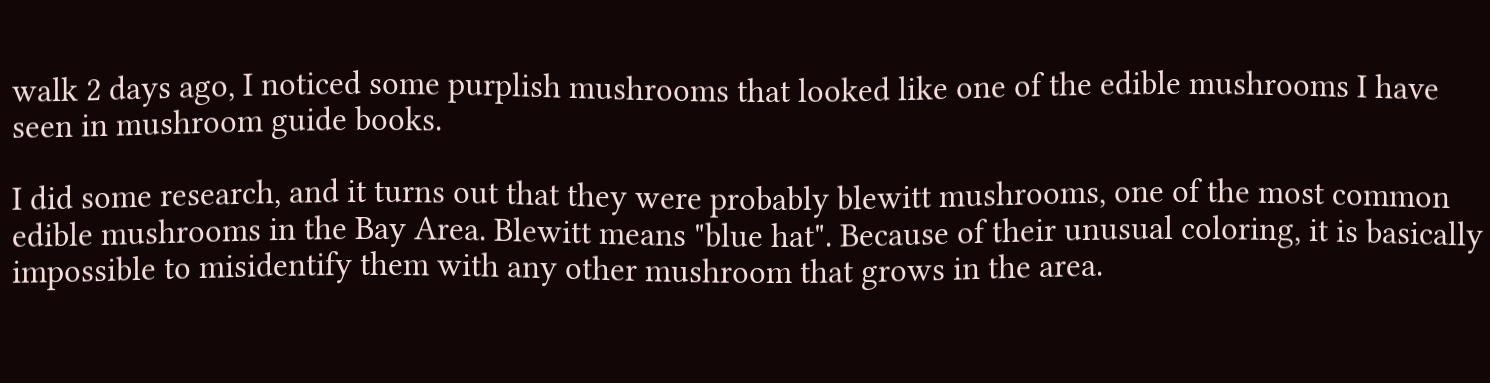walk 2 days ago, I noticed some purplish mushrooms that looked like one of the edible mushrooms I have seen in mushroom guide books.

I did some research, and it turns out that they were probably blewitt mushrooms, one of the most common edible mushrooms in the Bay Area. Blewitt means "blue hat". Because of their unusual coloring, it is basically impossible to misidentify them with any other mushroom that grows in the area.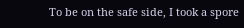To be on the safe side, I took a spore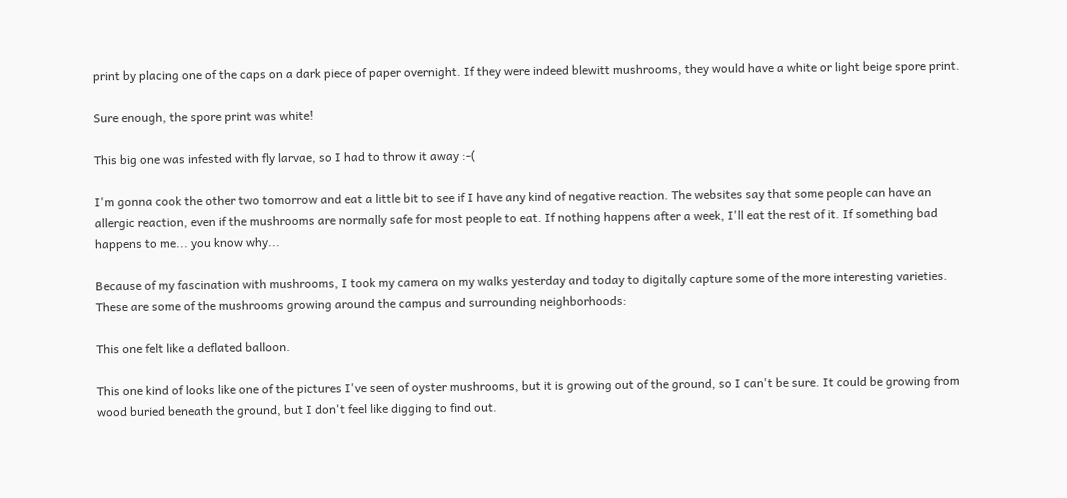print by placing one of the caps on a dark piece of paper overnight. If they were indeed blewitt mushrooms, they would have a white or light beige spore print.

Sure enough, the spore print was white!

This big one was infested with fly larvae, so I had to throw it away :-(

I'm gonna cook the other two tomorrow and eat a little bit to see if I have any kind of negative reaction. The websites say that some people can have an allergic reaction, even if the mushrooms are normally safe for most people to eat. If nothing happens after a week, I'll eat the rest of it. If something bad happens to me... you know why...

Because of my fascination with mushrooms, I took my camera on my walks yesterday and today to digitally capture some of the more interesting varieties. These are some of the mushrooms growing around the campus and surrounding neighborhoods:

This one felt like a deflated balloon.

This one kind of looks like one of the pictures I've seen of oyster mushrooms, but it is growing out of the ground, so I can't be sure. It could be growing from wood buried beneath the ground, but I don't feel like digging to find out.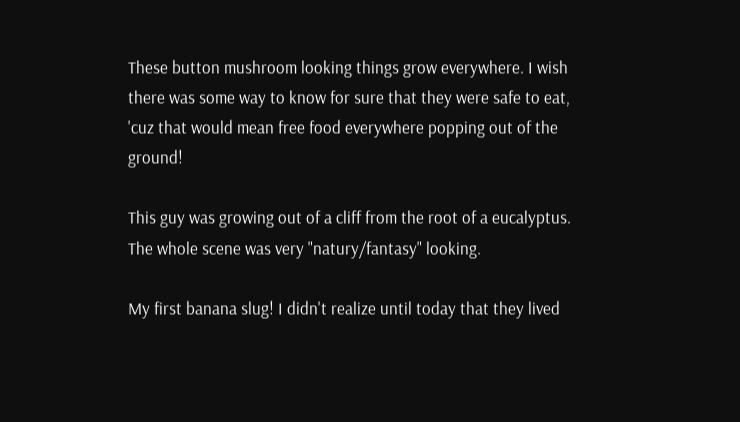These button mushroom looking things grow everywhere. I wish there was some way to know for sure that they were safe to eat, 'cuz that would mean free food everywhere popping out of the ground!

This guy was growing out of a cliff from the root of a eucalyptus. The whole scene was very "natury/fantasy" looking.

My first banana slug! I didn't realize until today that they lived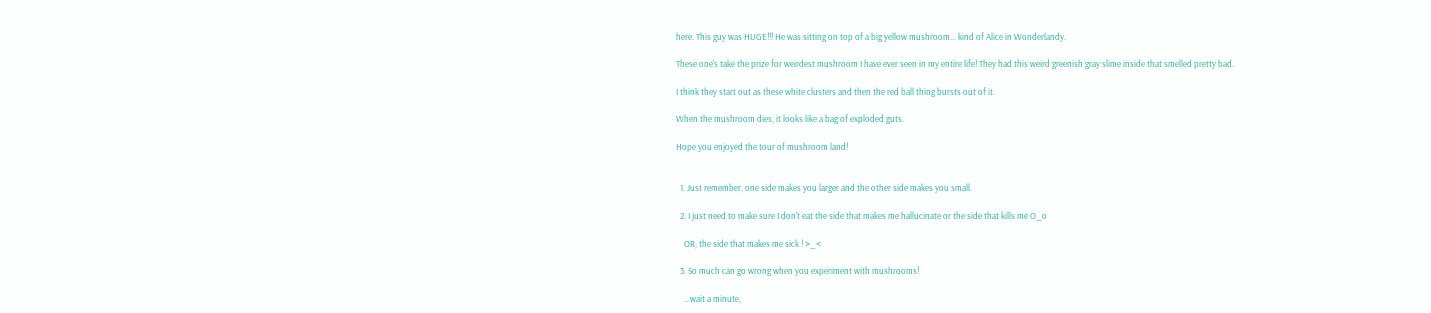here. This guy was HUGE!!! He was sitting on top of a big yellow mushroom... kind of Alice in Wonderlandy.

These one's take the prize for weirdest mushroom I have ever seen in my entire life! They had this weird greenish gray slime inside that smelled pretty bad.

I think they start out as these white clusters and then the red ball thing bursts out of it.

When the mushroom dies, it looks like a bag of exploded guts.

Hope you enjoyed the tour of mushroom land!


  1. Just remember, one side makes you larger and the other side makes you small.

  2. I just need to make sure I don't eat the side that makes me hallucinate or the side that kills me O_o

    OR, the side that makes me sick ! >_<

  3. So much can go wrong when you experiment with mushrooms!

    ...wait a minute,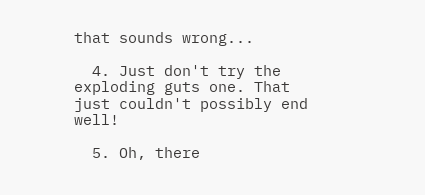that sounds wrong...

  4. Just don't try the exploding guts one. That just couldn't possibly end well!

  5. Oh, there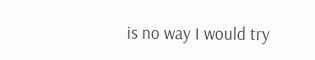is no way I would try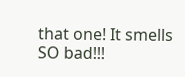that one! It smells SO bad!!!